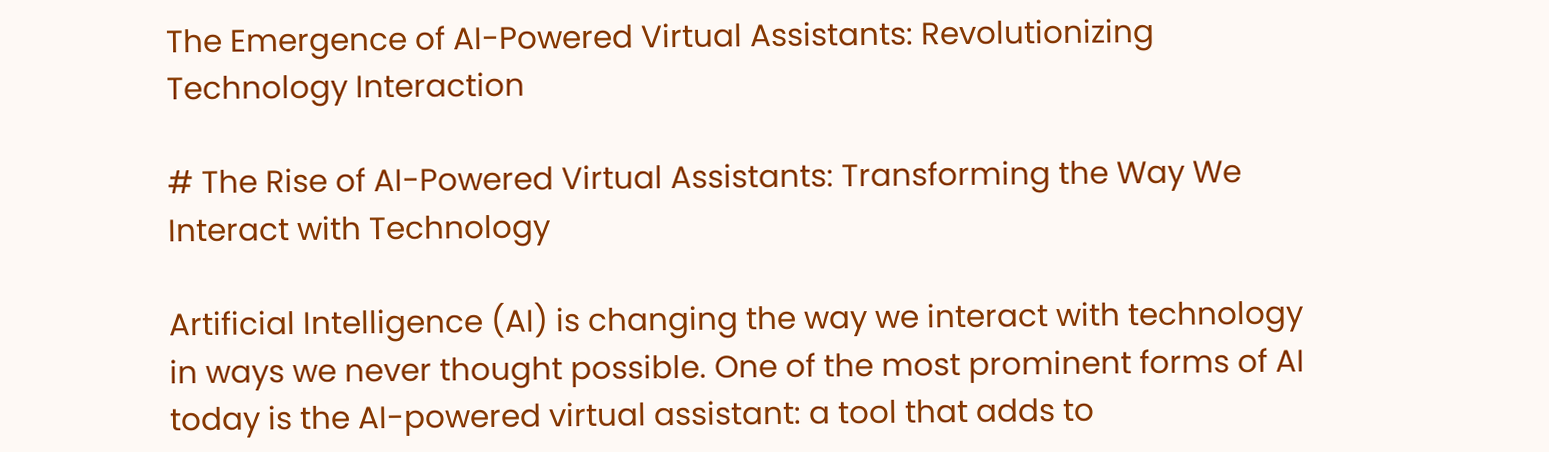The Emergence of AI-Powered Virtual Assistants: Revolutionizing Technology Interaction

# The Rise of AI-Powered Virtual Assistants: Transforming the Way We Interact with Technology

Artificial Intelligence (AI) is changing the way we interact with technology in ways we never thought possible. One of the most prominent forms of AI today is the AI-powered virtual assistant: a tool that adds to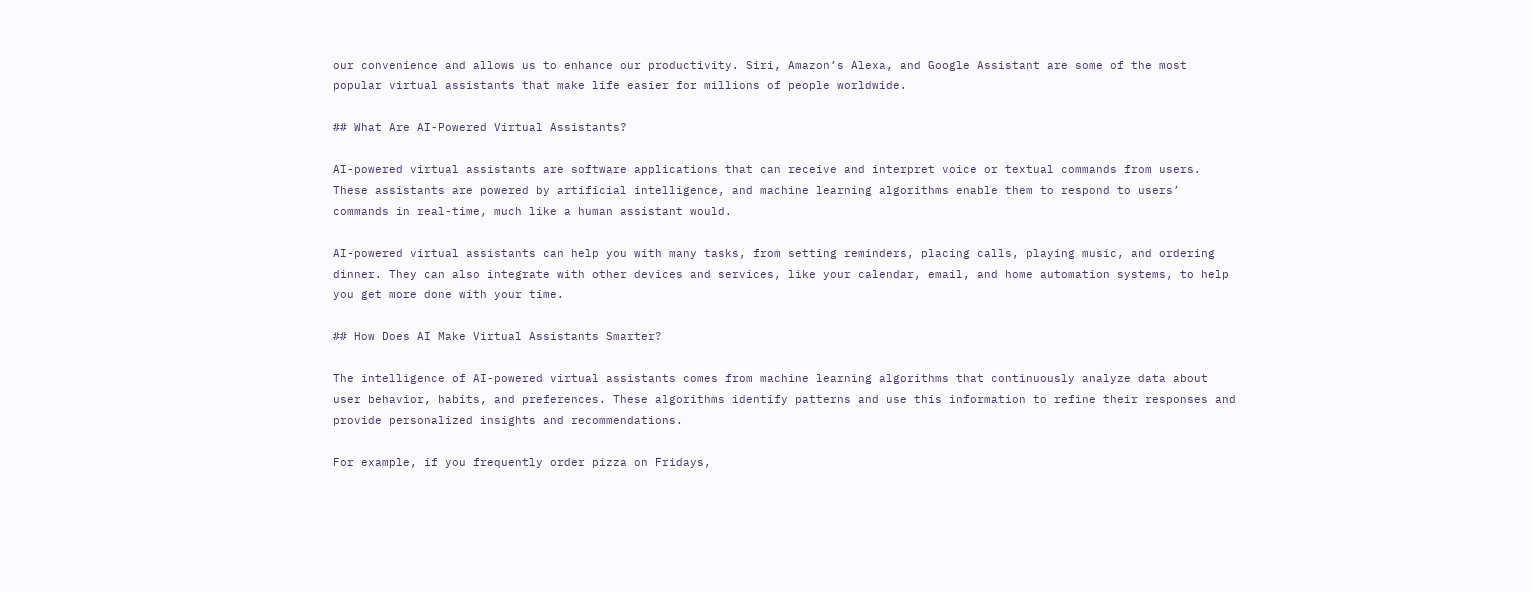our convenience and allows us to enhance our productivity. Siri, Amazon’s Alexa, and Google Assistant are some of the most popular virtual assistants that make life easier for millions of people worldwide.

## What Are AI-Powered Virtual Assistants?

AI-powered virtual assistants are software applications that can receive and interpret voice or textual commands from users. These assistants are powered by artificial intelligence, and machine learning algorithms enable them to respond to users’ commands in real-time, much like a human assistant would.

AI-powered virtual assistants can help you with many tasks, from setting reminders, placing calls, playing music, and ordering dinner. They can also integrate with other devices and services, like your calendar, email, and home automation systems, to help you get more done with your time.

## How Does AI Make Virtual Assistants Smarter?

The intelligence of AI-powered virtual assistants comes from machine learning algorithms that continuously analyze data about user behavior, habits, and preferences. These algorithms identify patterns and use this information to refine their responses and provide personalized insights and recommendations.

For example, if you frequently order pizza on Fridays,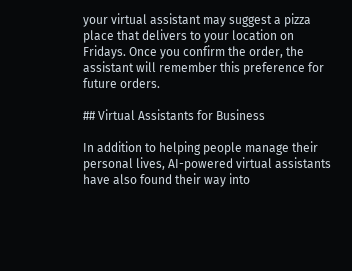your virtual assistant may suggest a pizza place that delivers to your location on Fridays. Once you confirm the order, the assistant will remember this preference for future orders.

## Virtual Assistants for Business

In addition to helping people manage their personal lives, AI-powered virtual assistants have also found their way into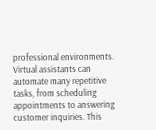professional environments. Virtual assistants can automate many repetitive tasks, from scheduling appointments to answering customer inquiries. This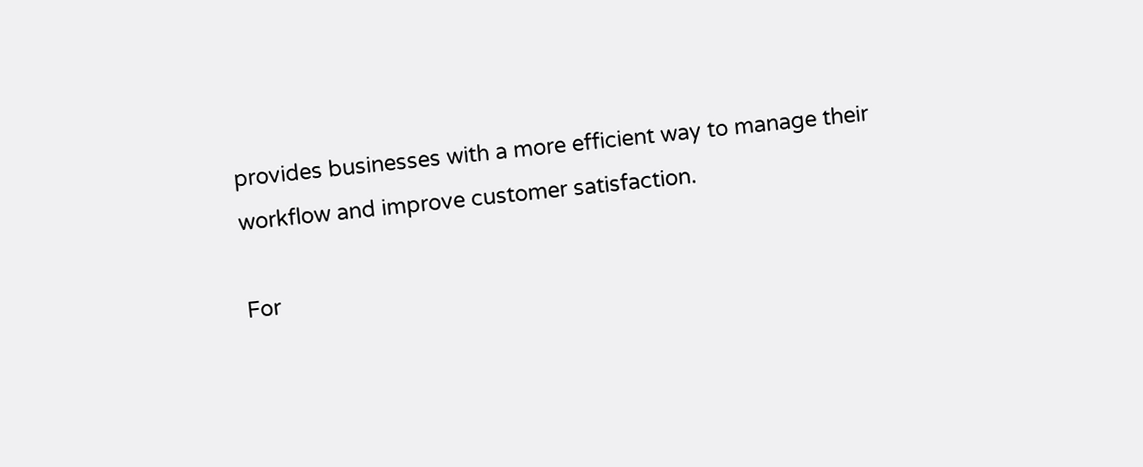provides businesses with a more efficient way to manage their workflow and improve customer satisfaction.

For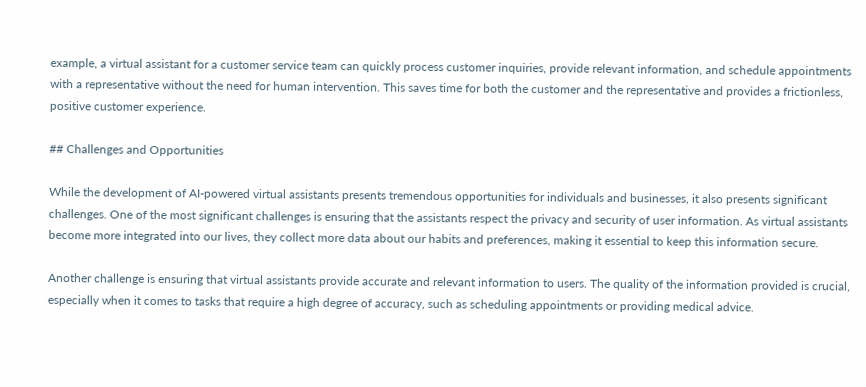example, a virtual assistant for a customer service team can quickly process customer inquiries, provide relevant information, and schedule appointments with a representative without the need for human intervention. This saves time for both the customer and the representative and provides a frictionless, positive customer experience.

## Challenges and Opportunities

While the development of AI-powered virtual assistants presents tremendous opportunities for individuals and businesses, it also presents significant challenges. One of the most significant challenges is ensuring that the assistants respect the privacy and security of user information. As virtual assistants become more integrated into our lives, they collect more data about our habits and preferences, making it essential to keep this information secure.

Another challenge is ensuring that virtual assistants provide accurate and relevant information to users. The quality of the information provided is crucial, especially when it comes to tasks that require a high degree of accuracy, such as scheduling appointments or providing medical advice.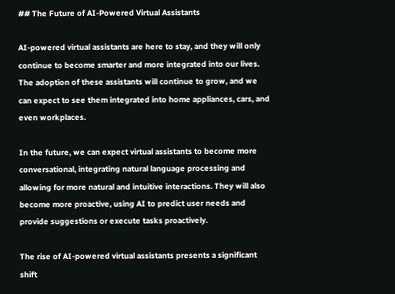## The Future of AI-Powered Virtual Assistants

AI-powered virtual assistants are here to stay, and they will only continue to become smarter and more integrated into our lives. The adoption of these assistants will continue to grow, and we can expect to see them integrated into home appliances, cars, and even workplaces.

In the future, we can expect virtual assistants to become more conversational, integrating natural language processing and allowing for more natural and intuitive interactions. They will also become more proactive, using AI to predict user needs and provide suggestions or execute tasks proactively.

The rise of AI-powered virtual assistants presents a significant shift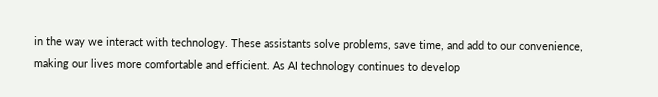in the way we interact with technology. These assistants solve problems, save time, and add to our convenience, making our lives more comfortable and efficient. As AI technology continues to develop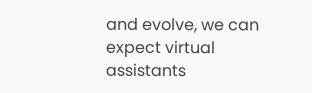and evolve, we can expect virtual assistants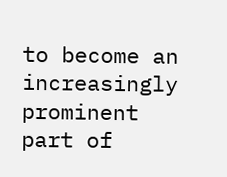to become an increasingly prominent part of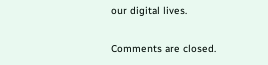our digital lives.

Comments are closed.